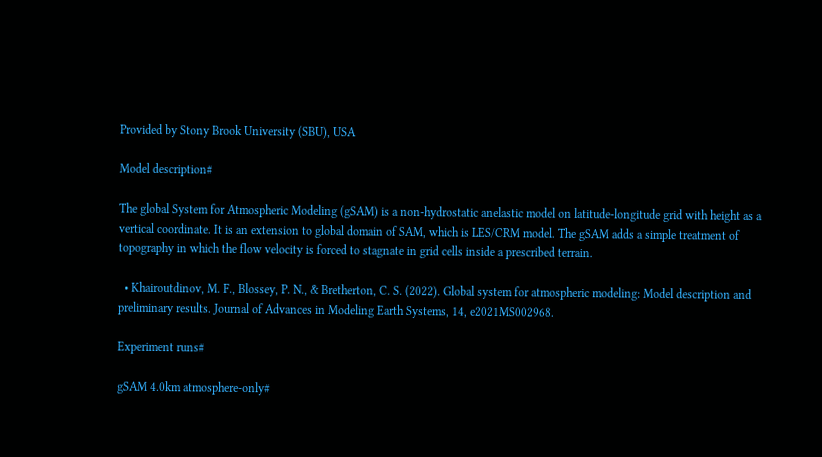Provided by Stony Brook University (SBU), USA

Model description#

The global System for Atmospheric Modeling (gSAM) is a non-hydrostatic anelastic model on latitude-longitude grid with height as a vertical coordinate. It is an extension to global domain of SAM, which is LES/CRM model. The gSAM adds a simple treatment of topography in which the flow velocity is forced to stagnate in grid cells inside a prescribed terrain.

  • Khairoutdinov, M. F., Blossey, P. N., & Bretherton, C. S. (2022). Global system for atmospheric modeling: Model description and preliminary results. Journal of Advances in Modeling Earth Systems, 14, e2021MS002968.

Experiment runs#

gSAM 4.0km atmosphere-only#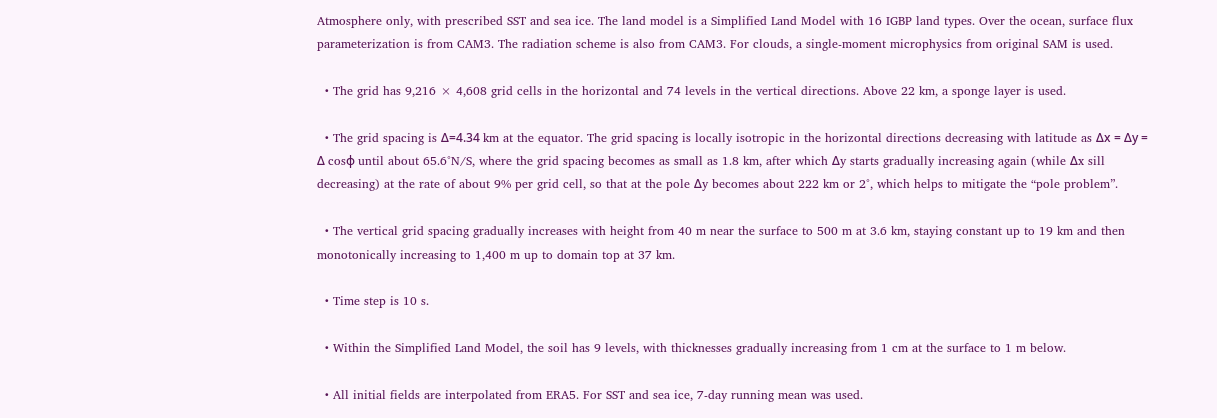Atmosphere only, with prescribed SST and sea ice. The land model is a Simplified Land Model with 16 IGBP land types. Over the ocean, surface flux parameterization is from CAM3. The radiation scheme is also from CAM3. For clouds, a single-moment microphysics from original SAM is used.

  • The grid has 9,216 × 4,608 grid cells in the horizontal and 74 levels in the vertical directions. Above 22 km, a sponge layer is used.

  • The grid spacing is Δ=4.34 km at the equator. The grid spacing is locally isotropic in the horizontal directions decreasing with latitude as Δx = Δy = Δ cosφ until about 65.6°N/S, where the grid spacing becomes as small as 1.8 km, after which Δy starts gradually increasing again (while Δx sill decreasing) at the rate of about 9% per grid cell, so that at the pole Δy becomes about 222 km or 2°, which helps to mitigate the “pole problem”.

  • The vertical grid spacing gradually increases with height from 40 m near the surface to 500 m at 3.6 km, staying constant up to 19 km and then monotonically increasing to 1,400 m up to domain top at 37 km.

  • Time step is 10 s.

  • Within the Simplified Land Model, the soil has 9 levels, with thicknesses gradually increasing from 1 cm at the surface to 1 m below.

  • All initial fields are interpolated from ERA5. For SST and sea ice, 7-day running mean was used.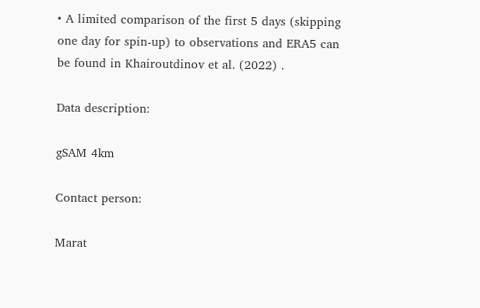• A limited comparison of the first 5 days (skipping one day for spin-up) to observations and ERA5 can be found in Khairoutdinov et al. (2022) .

Data description:

gSAM 4km

Contact person:

Marat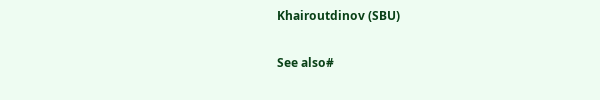Khairoutdinov (SBU)

See also#